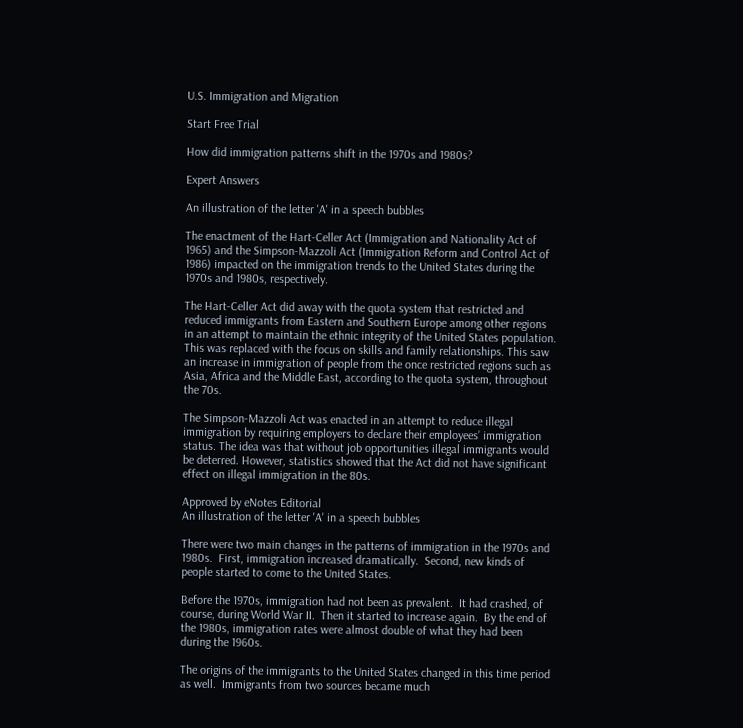U.S. Immigration and Migration

Start Free Trial

How did immigration patterns shift in the 1970s and 1980s?

Expert Answers

An illustration of the letter 'A' in a speech bubbles

The enactment of the Hart-Celler Act (Immigration and Nationality Act of 1965) and the Simpson-Mazzoli Act (Immigration Reform and Control Act of 1986) impacted on the immigration trends to the United States during the 1970s and 1980s, respectively.

The Hart-Celler Act did away with the quota system that restricted and reduced immigrants from Eastern and Southern Europe among other regions in an attempt to maintain the ethnic integrity of the United States population. This was replaced with the focus on skills and family relationships. This saw an increase in immigration of people from the once restricted regions such as Asia, Africa and the Middle East, according to the quota system, throughout the 70s.

The Simpson-Mazzoli Act was enacted in an attempt to reduce illegal immigration by requiring employers to declare their employees’ immigration status. The idea was that without job opportunities illegal immigrants would be deterred. However, statistics showed that the Act did not have significant effect on illegal immigration in the 80s.

Approved by eNotes Editorial
An illustration of the letter 'A' in a speech bubbles

There were two main changes in the patterns of immigration in the 1970s and 1980s.  First, immigration increased dramatically.  Second, new kinds of people started to come to the United States.

Before the 1970s, immigration had not been as prevalent.  It had crashed, of course, during World War II.  Then it started to increase again.  By the end of the 1980s, immigration rates were almost double of what they had been during the 1960s.

The origins of the immigrants to the United States changed in this time period as well.  Immigrants from two sources became much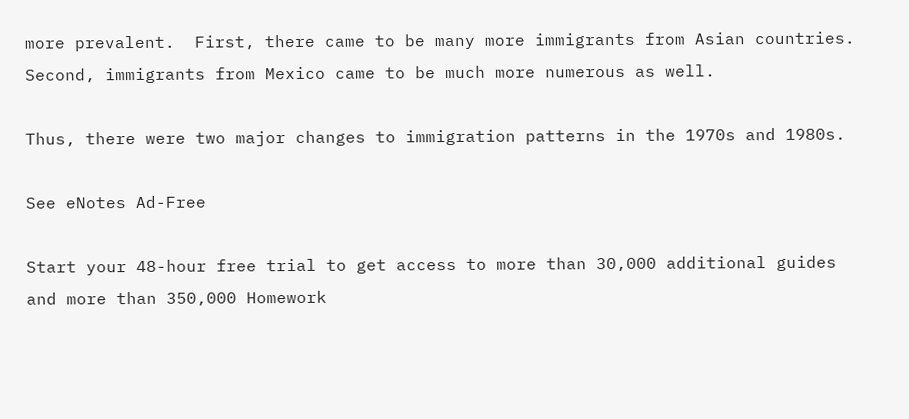more prevalent.  First, there came to be many more immigrants from Asian countries.  Second, immigrants from Mexico came to be much more numerous as well.

Thus, there were two major changes to immigration patterns in the 1970s and 1980s.

See eNotes Ad-Free

Start your 48-hour free trial to get access to more than 30,000 additional guides and more than 350,000 Homework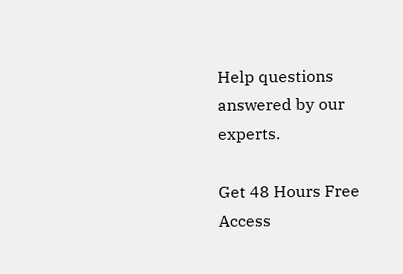Help questions answered by our experts.

Get 48 Hours Free Access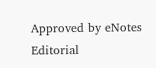Approved by eNotes Editorial